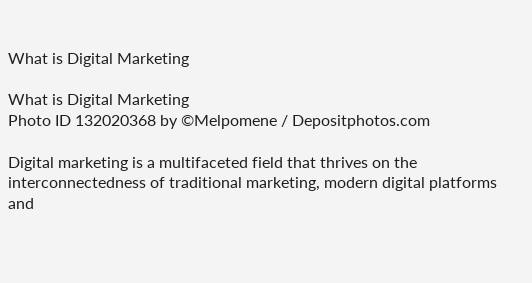What is Digital Marketing

What is Digital Marketing
Photo ID 132020368 by ©Melpomene / Depositphotos.com

Digital marketing is a multifaceted field that thrives on the interconnectedness of traditional marketing, modern digital platforms and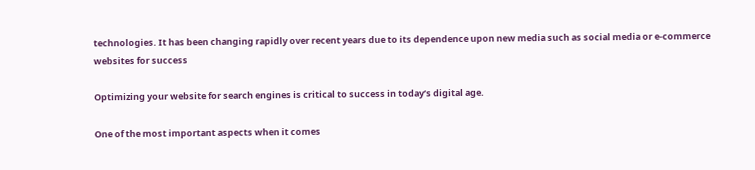technologies. It has been changing rapidly over recent years due to its dependence upon new media such as social media or e-commerce websites for success

Optimizing your website for search engines is critical to success in today’s digital age.

One of the most important aspects when it comes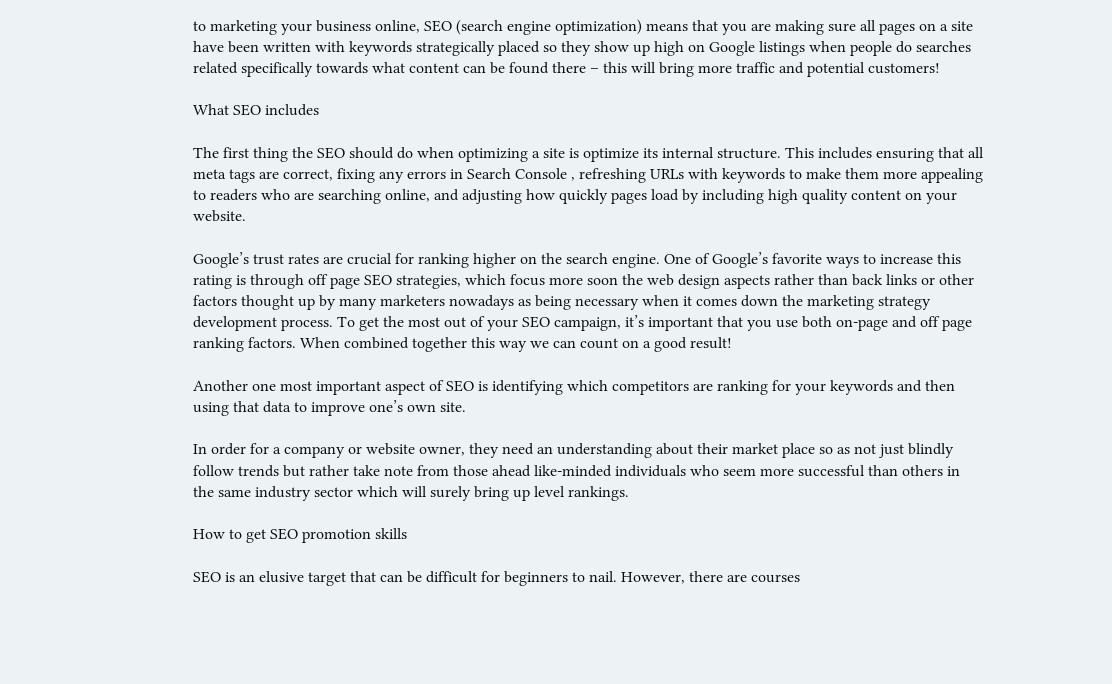to marketing your business online, SEO (search engine optimization) means that you are making sure all pages on a site have been written with keywords strategically placed so they show up high on Google listings when people do searches related specifically towards what content can be found there – this will bring more traffic and potential customers!

What SEO includes

The first thing the SEO should do when optimizing a site is optimize its internal structure. This includes ensuring that all meta tags are correct, fixing any errors in Search Console , refreshing URLs with keywords to make them more appealing to readers who are searching online, and adjusting how quickly pages load by including high quality content on your website.

Google’s trust rates are crucial for ranking higher on the search engine. One of Google’s favorite ways to increase this rating is through off page SEO strategies, which focus more soon the web design aspects rather than back links or other factors thought up by many marketers nowadays as being necessary when it comes down the marketing strategy development process. To get the most out of your SEO campaign, it’s important that you use both on-page and off page ranking factors. When combined together this way we can count on a good result!

Another one most important aspect of SEO is identifying which competitors are ranking for your keywords and then using that data to improve one’s own site.

In order for a company or website owner, they need an understanding about their market place so as not just blindly follow trends but rather take note from those ahead like-minded individuals who seem more successful than others in the same industry sector which will surely bring up level rankings.

How to get SEO promotion skills

SEO is an elusive target that can be difficult for beginners to nail. However, there are courses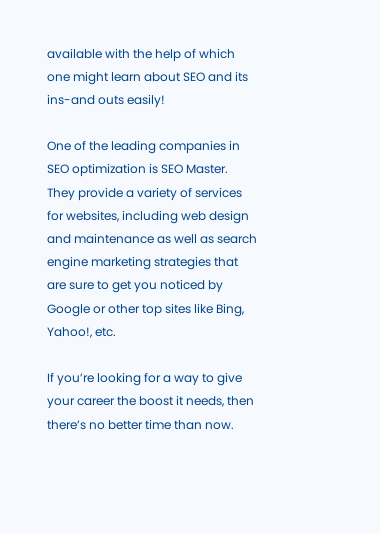available with the help of which one might learn about SEO and its ins-and outs easily!

One of the leading companies in SEO optimization is SEO Master. They provide a variety of services for websites, including web design and maintenance as well as search engine marketing strategies that are sure to get you noticed by Google or other top sites like Bing, Yahoo!, etc.

If you’re looking for a way to give your career the boost it needs, then there’s no better time than now.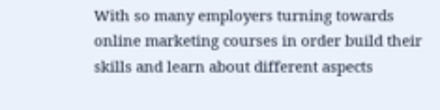With so many employers turning towards online marketing courses in order build their skills and learn about different aspects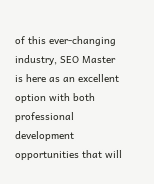of this ever-changing industry, SEO Master is here as an excellent option with both professional development opportunities that will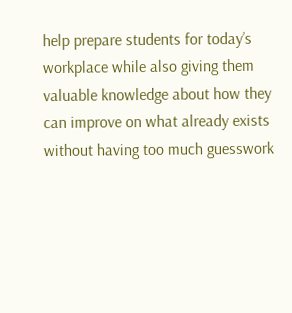help prepare students for today’s workplace while also giving them valuable knowledge about how they can improve on what already exists without having too much guesswork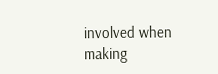involved when making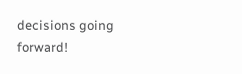decisions going forward!